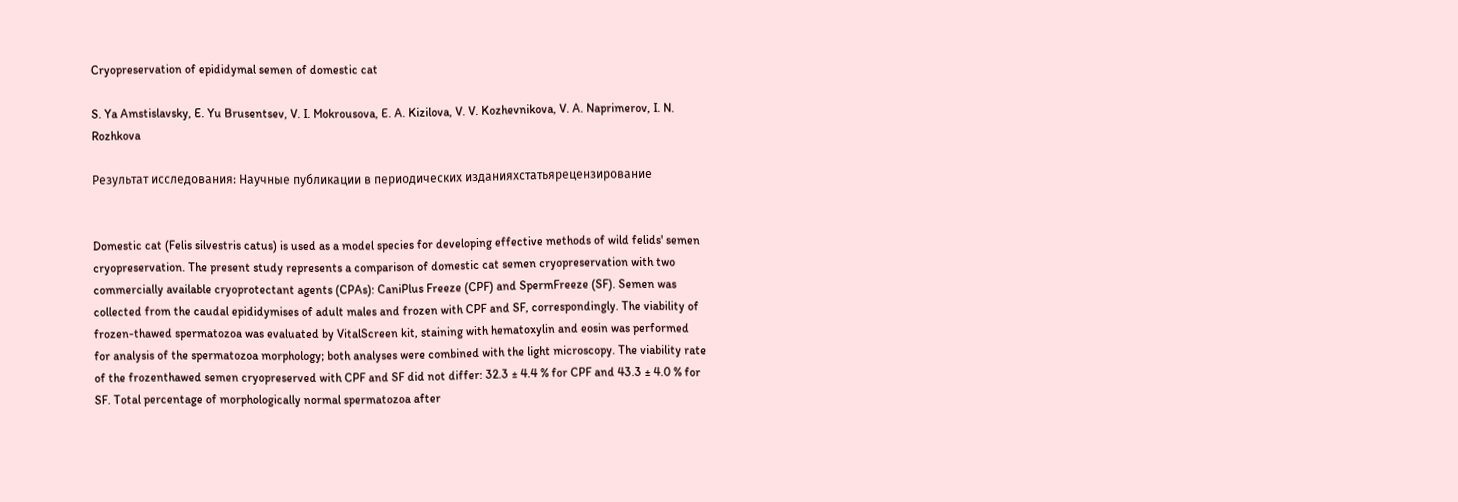Cryopreservation of epididymal semen of domestic cat

S. Ya Amstislavsky, E. Yu Brusentsev, V. I. Mokrousova, E. A. Kizilova, V. V. Kozhevnikova, V. A. Naprimerov, I. N. Rozhkova

Результат исследования: Научные публикации в периодических изданияхстатьярецензирование


Domestic cat (Felis silvestris catus) is used as a model species for developing effective methods of wild felids' semen cryopreservation. The present study represents a comparison of domestic cat semen cryopreservation with two commercially available cryoprotectant agents (CPAs): CaniPlus Freeze (CPF) and SpermFreeze (SF). Semen was collected from the caudal epididymises of adult males and frozen with CPF and SF, correspondingly. The viability of frozen-thawed spermatozoa was evaluated by VitalScreen kit, staining with hematoxylin and eosin was performed for analysis of the spermatozoa morphology; both analyses were combined with the light microscopy. The viability rate of the frozenthawed semen cryopreserved with CPF and SF did not differ: 32.3 ± 4.4 % for CPF and 43.3 ± 4.0 % for SF. Total percentage of morphologically normal spermatozoa after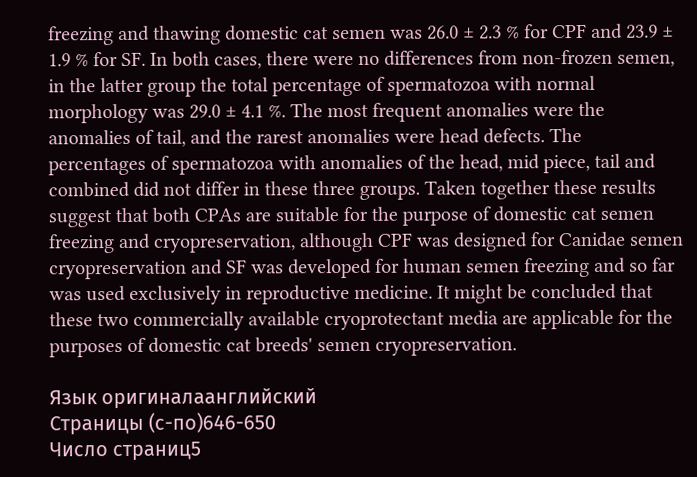freezing and thawing domestic cat semen was 26.0 ± 2.3 % for CPF and 23.9 ± 1.9 % for SF. In both cases, there were no differences from non-frozen semen, in the latter group the total percentage of spermatozoa with normal morphology was 29.0 ± 4.1 %. The most frequent anomalies were the anomalies of tail, and the rarest anomalies were head defects. The percentages of spermatozoa with anomalies of the head, mid piece, tail and combined did not differ in these three groups. Taken together these results suggest that both CPAs are suitable for the purpose of domestic cat semen freezing and cryopreservation, although CPF was designed for Canidae semen cryopreservation and SF was developed for human semen freezing and so far was used exclusively in reproductive medicine. It might be concluded that these two commercially available cryoprotectant media are applicable for the purposes of domestic cat breeds' semen cryopreservation.

Язык оригиналаанглийский
Страницы (с-по)646-650
Число страниц5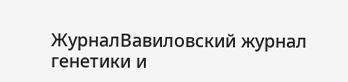ЖурналВавиловский журнал генетики и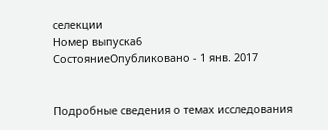селекции
Номер выпуска6
СостояниеОпубликовано - 1 янв. 2017


Подробные сведения о темах исследования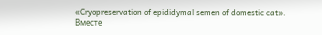«Cryopreservation of epididymal semen of domestic cat». Вместе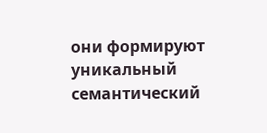они формируют уникальный семантический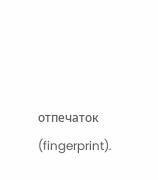отпечаток (fingerprint).